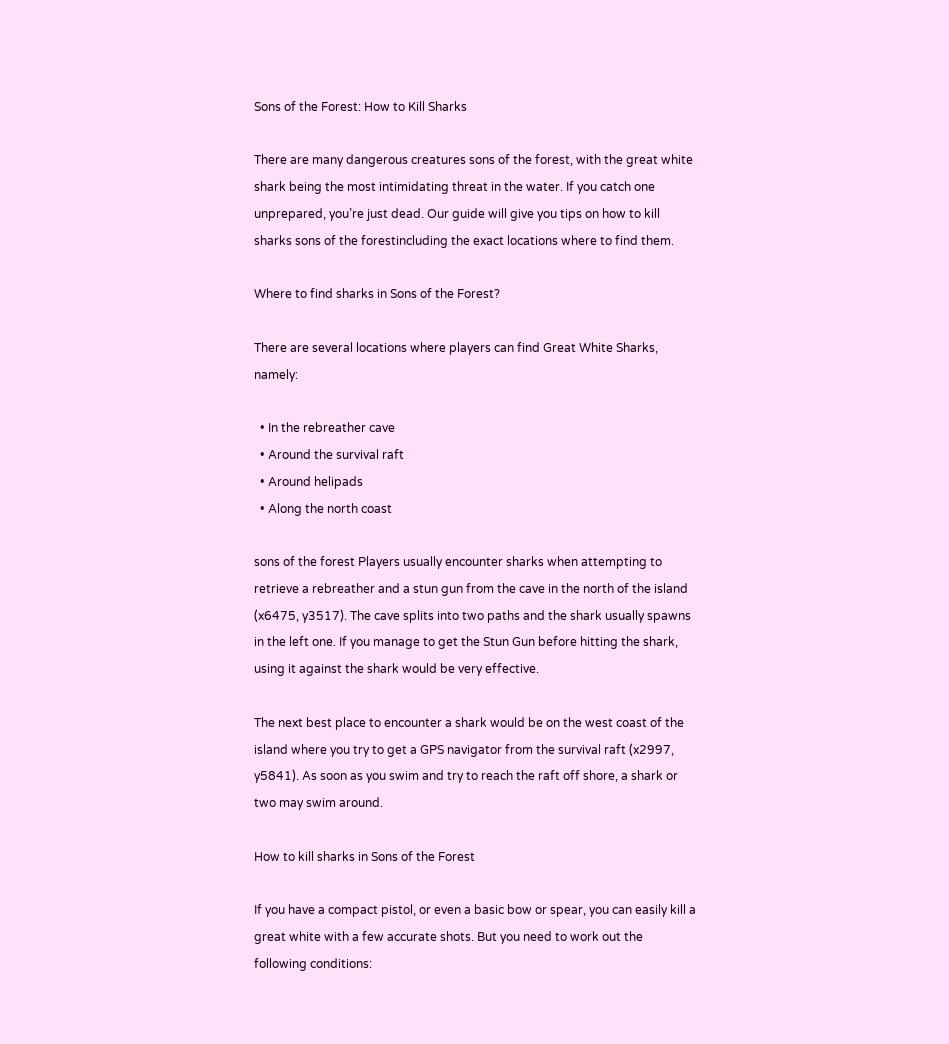Sons of the Forest: How to Kill Sharks

There are many dangerous creatures sons of the forest, with the great white shark being the most intimidating threat in the water. If you catch one unprepared, you’re just dead. Our guide will give you tips on how to kill sharks sons of the forestincluding the exact locations where to find them.

Where to find sharks in Sons of the Forest?

There are several locations where players can find Great White Sharks, namely:

  • In the rebreather cave
  • Around the survival raft
  • Around helipads
  • Along the north coast

sons of the forest Players usually encounter sharks when attempting to retrieve a rebreather and a stun gun from the cave in the north of the island (x6475, y3517). The cave splits into two paths and the shark usually spawns in the left one. If you manage to get the Stun Gun before hitting the shark, using it against the shark would be very effective.

The next best place to encounter a shark would be on the west coast of the island where you try to get a GPS navigator from the survival raft (x2997,
y5841). As soon as you swim and try to reach the raft off shore, a shark or two may swim around.

How to kill sharks in Sons of the Forest

If you have a compact pistol, or even a basic bow or spear, you can easily kill a great white with a few accurate shots. But you need to work out the following conditions: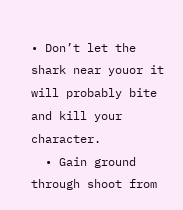• Don’t let the shark near youor it will probably bite and kill your character.
  • Gain ground through shoot from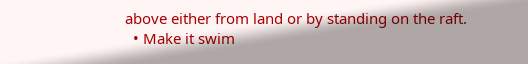above either from land or by standing on the raft.
  • Make it swim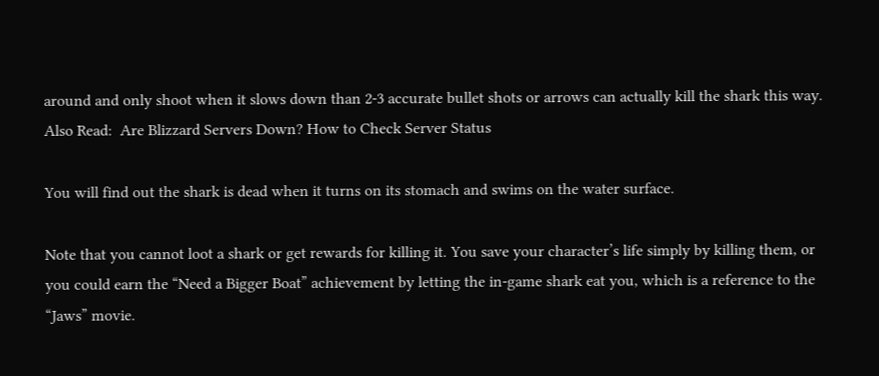around and only shoot when it slows down than 2-3 accurate bullet shots or arrows can actually kill the shark this way.
Also Read:  Are Blizzard Servers Down? How to Check Server Status

You will find out the shark is dead when it turns on its stomach and swims on the water surface.

Note that you cannot loot a shark or get rewards for killing it. You save your character’s life simply by killing them, or you could earn the “Need a Bigger Boat” achievement by letting the in-game shark eat you, which is a reference to the “Jaws” movie.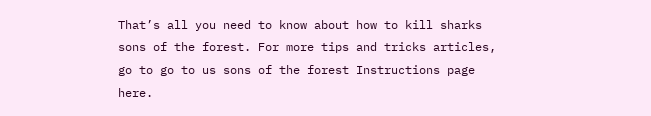That’s all you need to know about how to kill sharks sons of the forest. For more tips and tricks articles, go to go to us sons of the forest Instructions page here.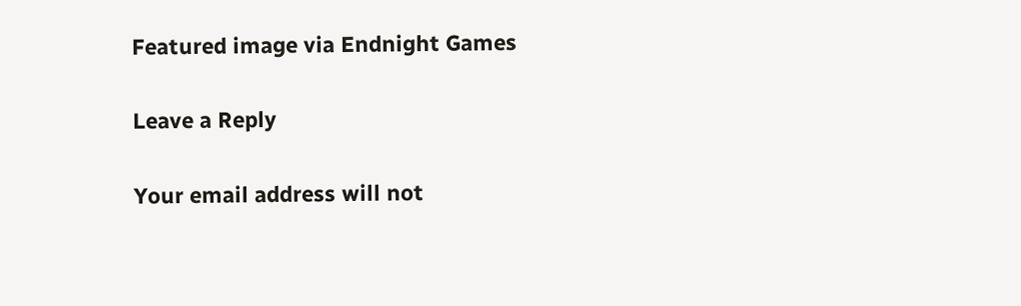Featured image via Endnight Games

Leave a Reply

Your email address will not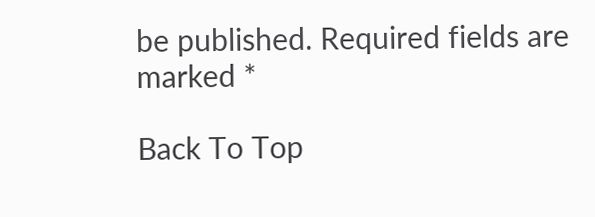be published. Required fields are marked *

Back To Top